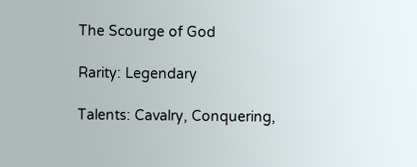The Scourge of God

Rarity: Legendary

Talents: Cavalry, Conquering,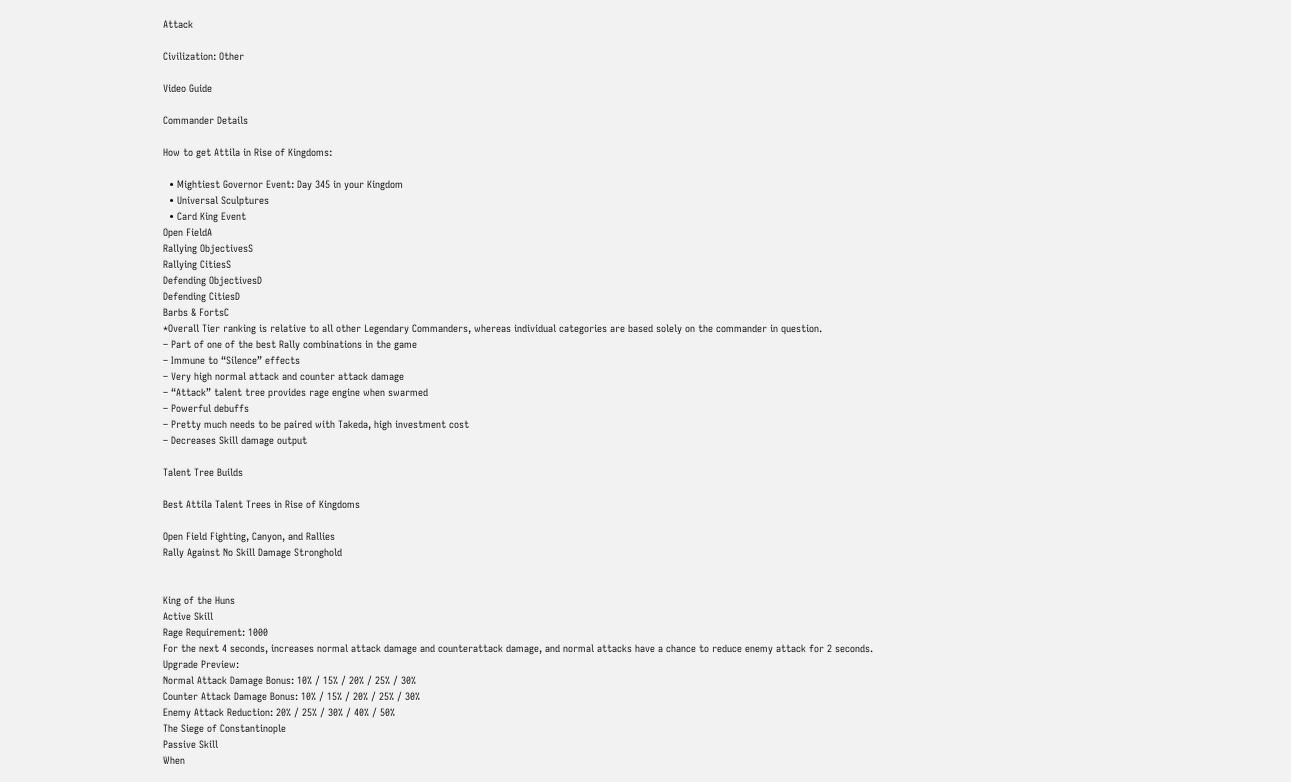Attack

Civilization: Other

Video Guide

Commander Details

How to get Attila in Rise of Kingdoms:

  • Mightiest Governor Event: Day 345 in your Kingdom
  • Universal Sculptures
  • Card King Event
Open FieldA
Rallying ObjectivesS
Rallying CitiesS
Defending ObjectivesD
Defending CitiesD
Barbs & FortsC
*Overall Tier ranking is relative to all other Legendary Commanders, whereas individual categories are based solely on the commander in question.
– Part of one of the best Rally combinations in the game
– Immune to “Silence” effects
– Very high normal attack and counter attack damage
– “Attack” talent tree provides rage engine when swarmed
– Powerful debuffs
– Pretty much needs to be paired with Takeda, high investment cost
– Decreases Skill damage output

Talent Tree Builds

Best Attila Talent Trees in Rise of Kingdoms

Open Field Fighting, Canyon, and Rallies
Rally Against No Skill Damage Stronghold


King of the Huns
Active Skill
Rage Requirement: 1000
For the next 4 seconds, increases normal attack damage and counterattack damage, and normal attacks have a chance to reduce enemy attack for 2 seconds.
Upgrade Preview:
Normal Attack Damage Bonus: 10% / 15% / 20% / 25% / 30%
Counter Attack Damage Bonus: 10% / 15% / 20% / 25% / 30%
Enemy Attack Reduction: 20% / 25% / 30% / 40% / 50%
The Siege of Constantinople
Passive Skill
When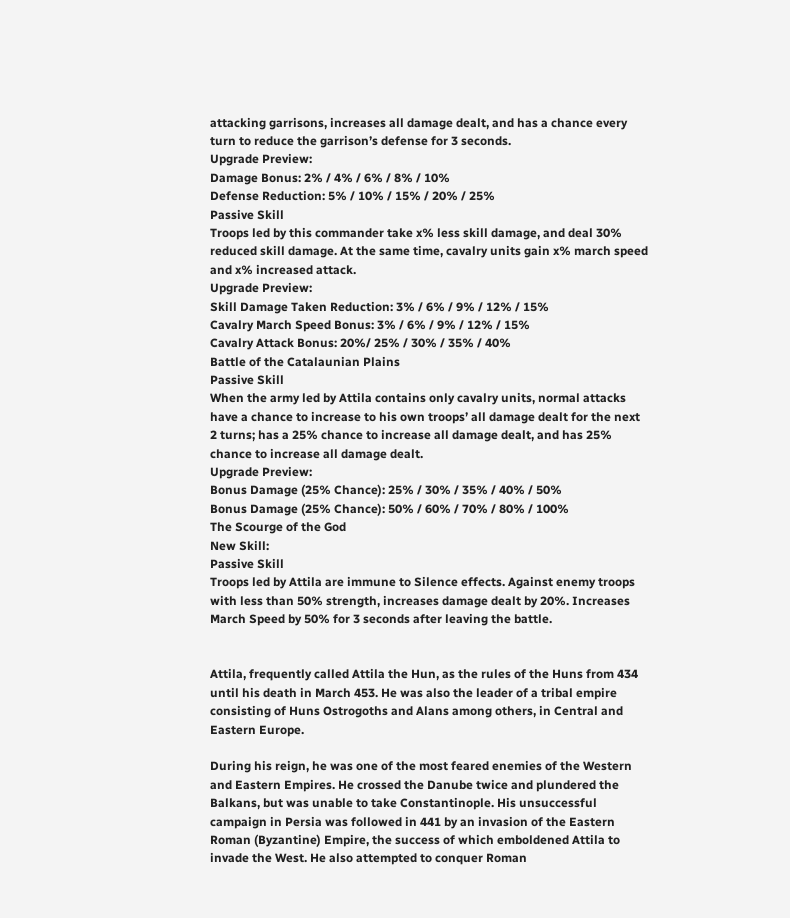attacking garrisons, increases all damage dealt, and has a chance every turn to reduce the garrison’s defense for 3 seconds.
Upgrade Preview:
Damage Bonus: 2% / 4% / 6% / 8% / 10%
Defense Reduction: 5% / 10% / 15% / 20% / 25%
Passive Skill
Troops led by this commander take x% less skill damage, and deal 30% reduced skill damage. At the same time, cavalry units gain x% march speed and x% increased attack.
Upgrade Preview:
Skill Damage Taken Reduction: 3% / 6% / 9% / 12% / 15%
Cavalry March Speed Bonus: 3% / 6% / 9% / 12% / 15%
Cavalry Attack Bonus: 20%/ 25% / 30% / 35% / 40%
Battle of the Catalaunian Plains
Passive Skill
When the army led by Attila contains only cavalry units, normal attacks have a chance to increase to his own troops’ all damage dealt for the next 2 turns; has a 25% chance to increase all damage dealt, and has 25% chance to increase all damage dealt.
Upgrade Preview:
Bonus Damage (25% Chance): 25% / 30% / 35% / 40% / 50%
Bonus Damage (25% Chance): 50% / 60% / 70% / 80% / 100%
The Scourge of the God
New Skill:
Passive Skill
Troops led by Attila are immune to Silence effects. Against enemy troops with less than 50% strength, increases damage dealt by 20%. Increases March Speed by 50% for 3 seconds after leaving the battle.


Attila, frequently called Attila the Hun, as the rules of the Huns from 434 until his death in March 453. He was also the leader of a tribal empire consisting of Huns Ostrogoths and Alans among others, in Central and Eastern Europe.

During his reign, he was one of the most feared enemies of the Western and Eastern Empires. He crossed the Danube twice and plundered the Balkans, but was unable to take Constantinople. His unsuccessful campaign in Persia was followed in 441 by an invasion of the Eastern Roman (Byzantine) Empire, the success of which emboldened Attila to invade the West. He also attempted to conquer Roman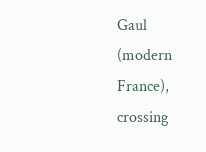Gaul (modern France), crossing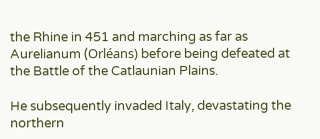the Rhine in 451 and marching as far as Aurelianum (Orléans) before being defeated at the Battle of the Catlaunian Plains.

He subsequently invaded Italy, devastating the northern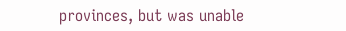provinces, but was unable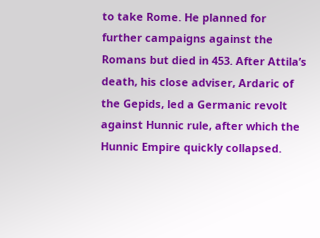to take Rome. He planned for further campaigns against the Romans but died in 453. After Attila’s death, his close adviser, Ardaric of the Gepids, led a Germanic revolt against Hunnic rule, after which the Hunnic Empire quickly collapsed.